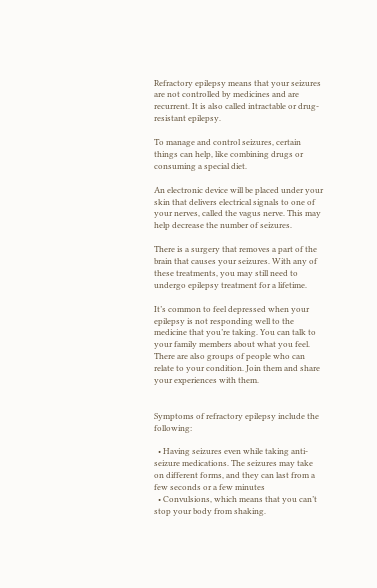Refractory epilepsy means that your seizures are not controlled by medicines and are recurrent. It is also called intractable or drug-resistant epilepsy.

To manage and control seizures, certain things can help, like combining drugs or consuming a special diet.

An electronic device will be placed under your skin that delivers electrical signals to one of your nerves, called the vagus nerve. This may help decrease the number of seizures.

There is a surgery that removes a part of the brain that causes your seizures. With any of these treatments, you may still need to undergo epilepsy treatment for a lifetime.

It’s common to feel depressed when your epilepsy is not responding well to the medicine that you’re taking. You can talk to your family members about what you feel. There are also groups of people who can relate to your condition. Join them and share your experiences with them.


Symptoms of refractory epilepsy include the following:

  • Having seizures even while taking anti-seizure medications. The seizures may take on different forms, and they can last from a few seconds or a few minutes
  • Convulsions, which means that you can’t stop your body from shaking.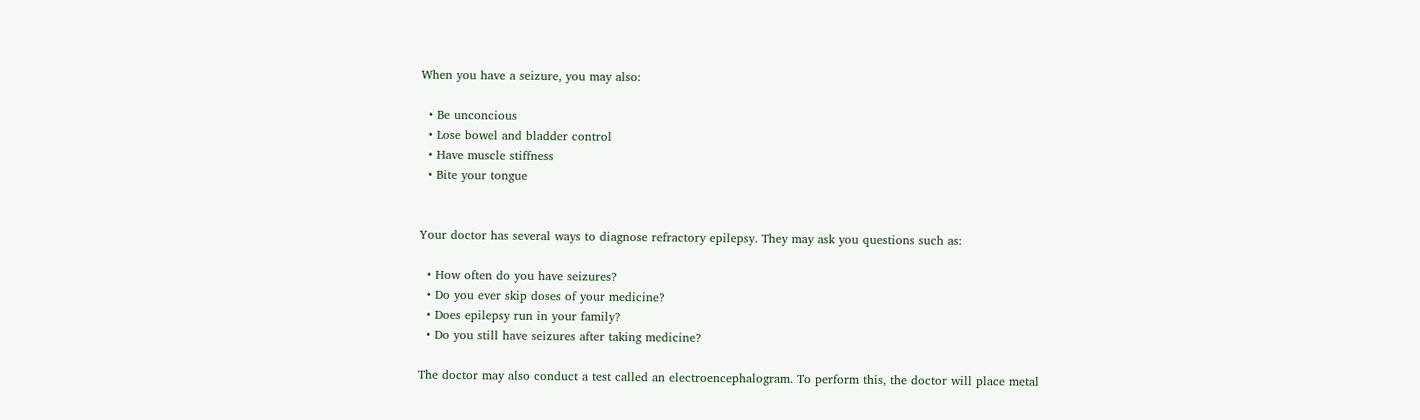When you have a seizure, you may also:

  • Be unconcious
  • Lose bowel and bladder control
  • Have muscle stiffness
  • Bite your tongue


Your doctor has several ways to diagnose refractory epilepsy. They may ask you questions such as:

  • How often do you have seizures?
  • Do you ever skip doses of your medicine?
  • Does epilepsy run in your family?
  • Do you still have seizures after taking medicine?

The doctor may also conduct a test called an electroencephalogram. To perform this, the doctor will place metal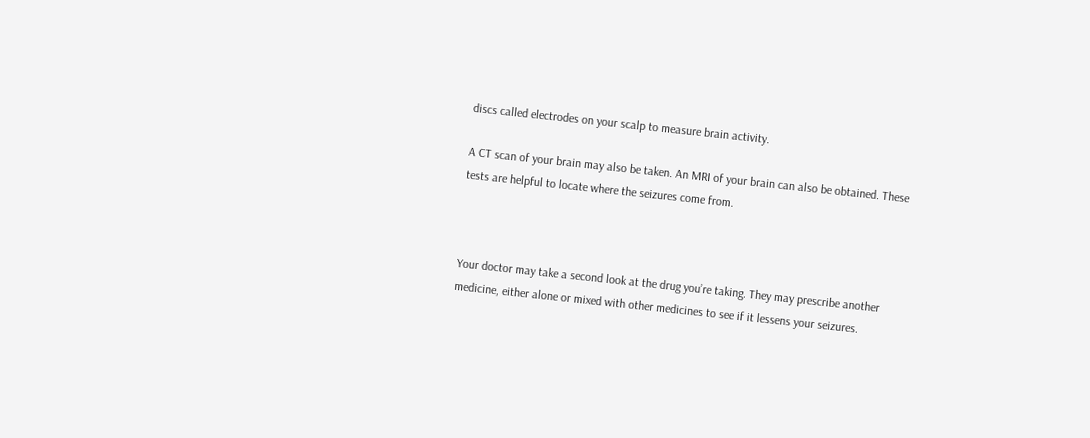discs called electrodes on your scalp to measure brain activity.

A CT scan of your brain may also be taken. An MRI of your brain can also be obtained. These tests are helpful to locate where the seizures come from.



Your doctor may take a second look at the drug you’re taking. They may prescribe another medicine, either alone or mixed with other medicines to see if it lessens your seizures.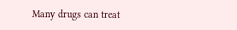Many drugs can treat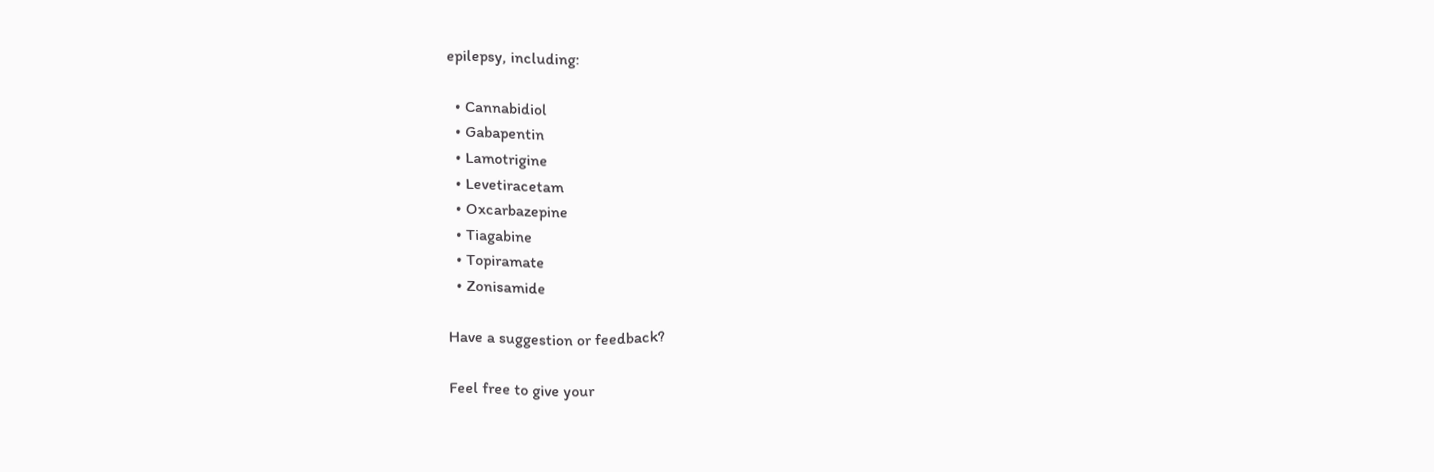epilepsy, including:

  • Cannabidiol
  • Gabapentin
  • Lamotrigine
  • Levetiracetam
  • Oxcarbazepine
  • Tiagabine
  • Topiramate
  • Zonisamide

Have a suggestion or feedback?

Feel free to give your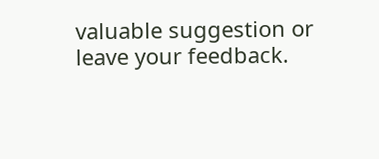valuable suggestion or leave your feedback.